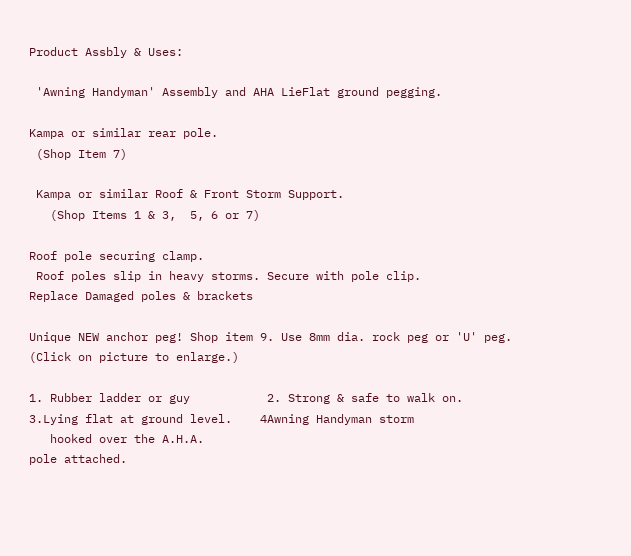Product Assbly & Uses:

 'Awning Handyman' Assembly and AHA LieFlat ground pegging.

Kampa or similar rear pole.
 (Shop Item 7)

 Kampa or similar Roof & Front Storm Support.
   (Shop Items 1 & 3,  5, 6 or 7)

Roof pole securing clamp.
 Roof poles slip in heavy storms. Secure with pole clip.
Replace Damaged poles & brackets

Unique NEW anchor peg! Shop item 9. Use 8mm dia. rock peg or 'U' peg.
(Click on picture to enlarge.)

1. Rubber ladder or guy           2. Strong & safe to walk on.   3.Lying flat at ground level.    4Awning Handyman storm
   hooked over the A.H.A.                                                                                                               pole attached.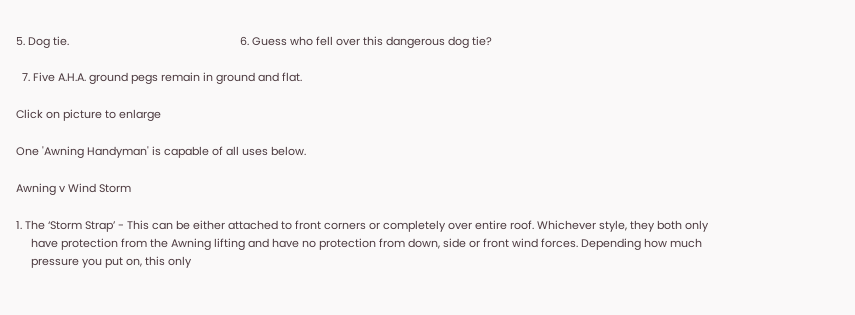5. Dog tie.                                                         6. Guess who fell over this dangerous dog tie?

  7. Five A.H.A. ground pegs remain in ground and flat.

Click on picture to enlarge

One 'Awning Handyman' is capable of all uses below.

Awning v Wind Storm

1. The ‘Storm Strap’ - This can be either attached to front corners or completely over entire roof. Whichever style, they both only
     have protection from the Awning lifting and have no protection from down, side or front wind forces. Depending how much
     pressure you put on, this only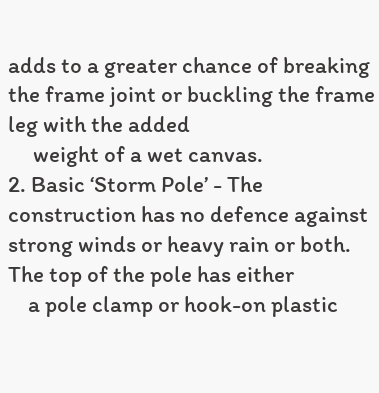adds to a greater chance of breaking the frame joint or buckling the frame leg with the added
     weight of a wet canvas.
2. Basic ‘Storm Pole’ - The construction has no defence against strong winds or heavy rain or both. The top of the pole has either
    a pole clamp or hook-on plastic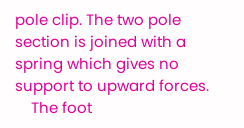pole clip. The two pole section is joined with a spring which gives no support to upward forces.
    The foot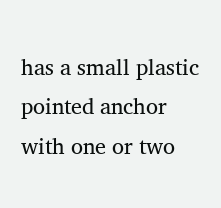has a small plastic pointed anchor with one or two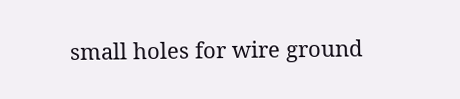small holes for wire ground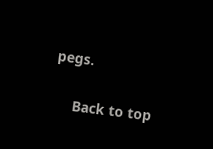pegs.

     Back to top